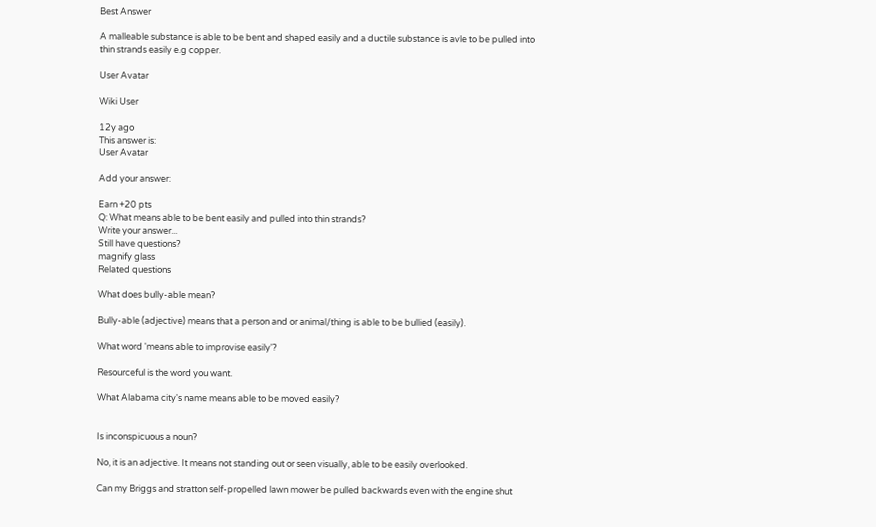Best Answer

A malleable substance is able to be bent and shaped easily and a ductile substance is avle to be pulled into thin strands easily e.g copper.

User Avatar

Wiki User

12y ago
This answer is:
User Avatar

Add your answer:

Earn +20 pts
Q: What means able to be bent easily and pulled into thin strands?
Write your answer...
Still have questions?
magnify glass
Related questions

What does bully-able mean?

Bully-able (adjective) means that a person and or animal/thing is able to be bullied (easily).

What word 'means able to improvise easily'?

Resourceful is the word you want.

What Alabama city's name means able to be moved easily?


Is inconspicuous a noun?

No, it is an adjective. It means not standing out or seen visually, able to be easily overlooked.

Can my Briggs and stratton self-propelled lawn mower be pulled backwards even with the engine shut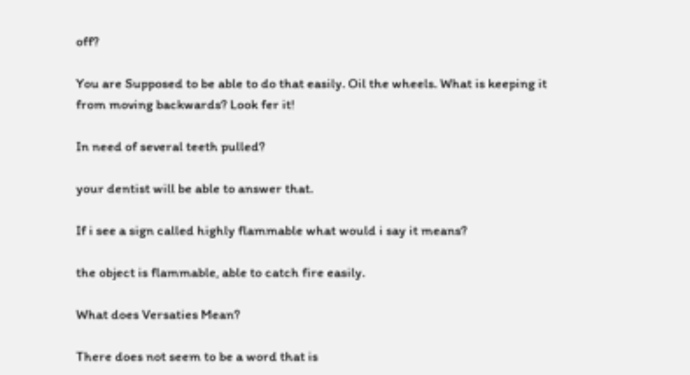off?

You are Supposed to be able to do that easily. Oil the wheels. What is keeping it from moving backwards? Look fer it!

In need of several teeth pulled?

your dentist will be able to answer that.

If i see a sign called highly flammable what would i say it means?

the object is flammable, able to catch fire easily.

What does Versaties Mean?

There does not seem to be a word that is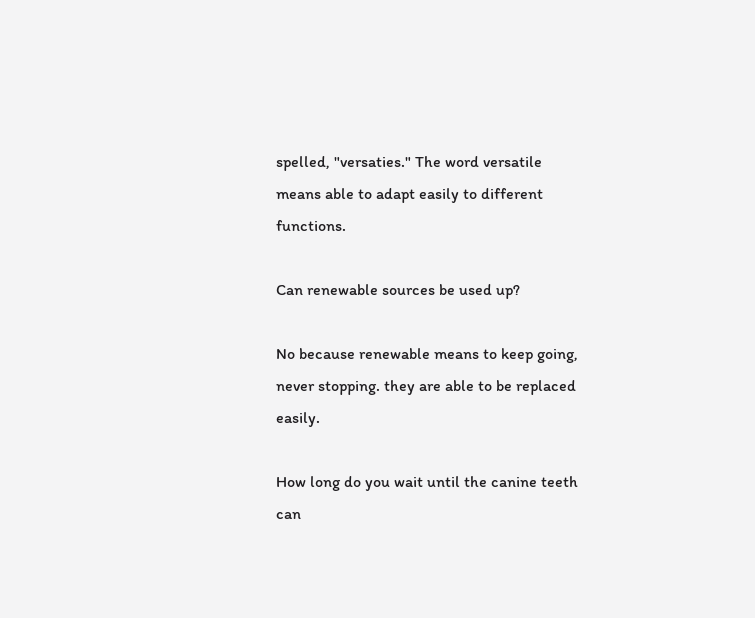spelled, "versaties." The word versatile means able to adapt easily to different functions.

Can renewable sources be used up?

No because renewable means to keep going, never stopping. they are able to be replaced easily.

How long do you wait until the canine teeth can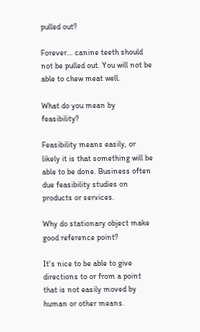pulled out?

Forever... canine teeth should not be pulled out. You will not be able to chew meat well.

What do you mean by feasibility?

Feasibility means easily, or likely it is that something will be able to be done. Business often due feasibility studies on products or services.

Why do stationary object make good reference point?

It's nice to be able to give directions to or from a point that is not easily moved by human or other means.